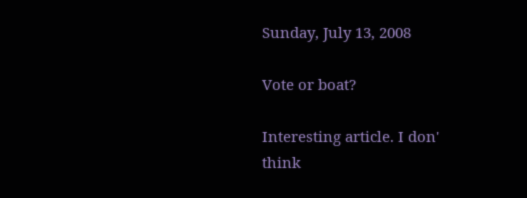Sunday, July 13, 2008

Vote or boat?

Interesting article. I don' think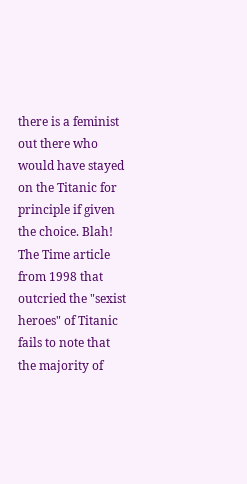there is a feminist out there who would have stayed on the Titanic for principle if given the choice. Blah! The Time article from 1998 that outcried the "sexist heroes" of Titanic fails to note that the majority of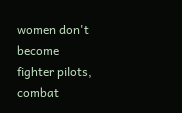women don't become fighter pilots, combat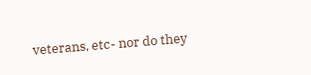veterans, etc- nor do they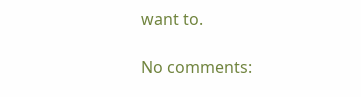want to.

No comments: